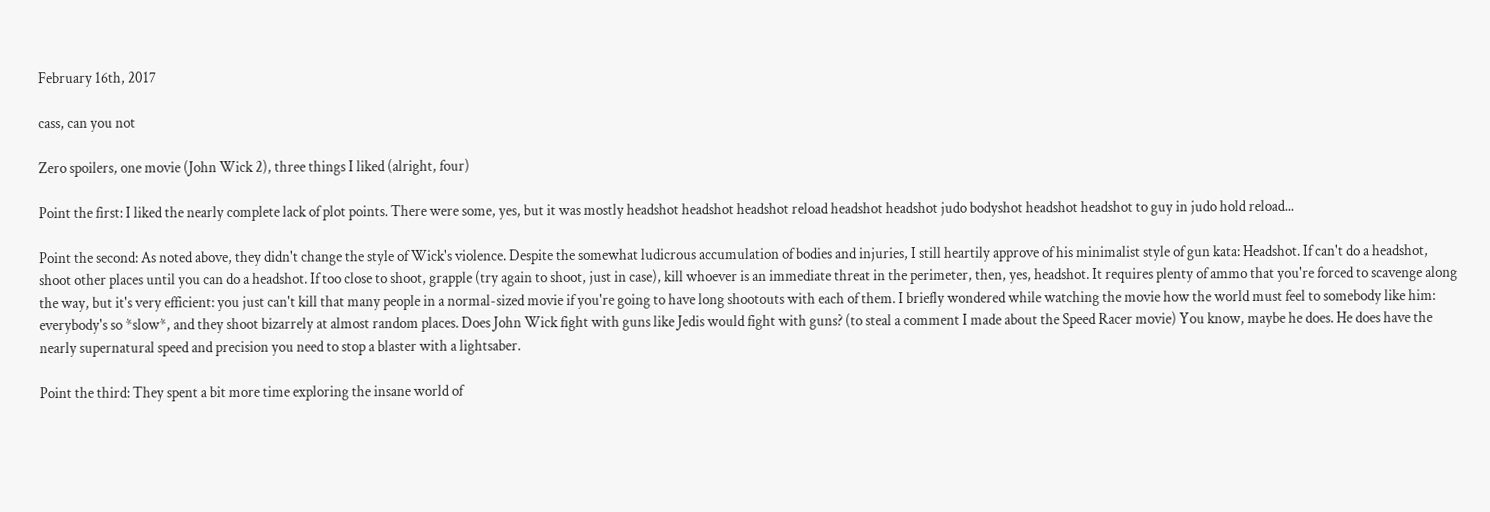February 16th, 2017

cass, can you not

Zero spoilers, one movie (John Wick 2), three things I liked (alright, four)

Point the first: I liked the nearly complete lack of plot points. There were some, yes, but it was mostly headshot headshot headshot reload headshot headshot judo bodyshot headshot headshot to guy in judo hold reload...

Point the second: As noted above, they didn't change the style of Wick's violence. Despite the somewhat ludicrous accumulation of bodies and injuries, I still heartily approve of his minimalist style of gun kata: Headshot. If can't do a headshot, shoot other places until you can do a headshot. If too close to shoot, grapple (try again to shoot, just in case), kill whoever is an immediate threat in the perimeter, then, yes, headshot. It requires plenty of ammo that you're forced to scavenge along the way, but it's very efficient: you just can't kill that many people in a normal-sized movie if you're going to have long shootouts with each of them. I briefly wondered while watching the movie how the world must feel to somebody like him: everybody's so *slow*, and they shoot bizarrely at almost random places. Does John Wick fight with guns like Jedis would fight with guns? (to steal a comment I made about the Speed Racer movie) You know, maybe he does. He does have the nearly supernatural speed and precision you need to stop a blaster with a lightsaber.

Point the third: They spent a bit more time exploring the insane world of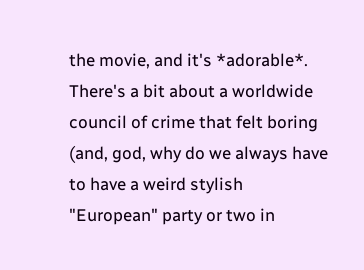the movie, and it's *adorable*. There's a bit about a worldwide council of crime that felt boring (and, god, why do we always have to have a weird stylish "European" party or two in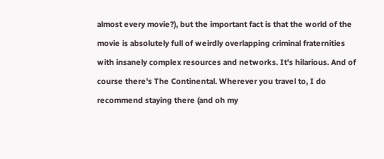almost every movie?), but the important fact is that the world of the movie is absolutely full of weirdly overlapping criminal fraternities with insanely complex resources and networks. It's hilarious. And of course there's The Continental. Wherever you travel to, I do recommend staying there (and oh my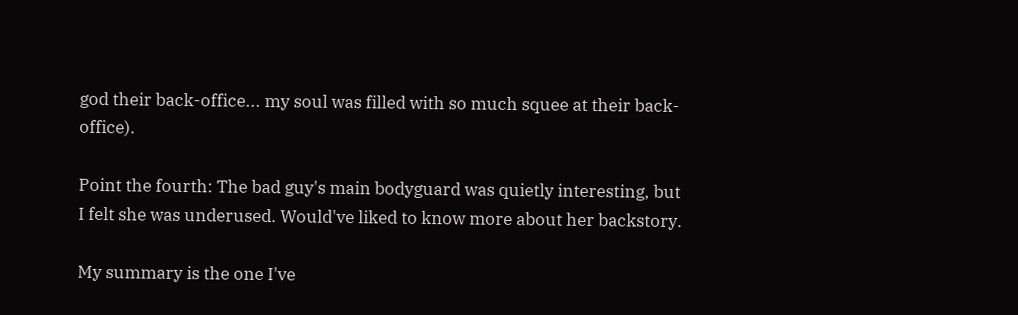god their back-office... my soul was filled with so much squee at their back-office).

Point the fourth: The bad guy's main bodyguard was quietly interesting, but I felt she was underused. Would've liked to know more about her backstory.

My summary is the one I've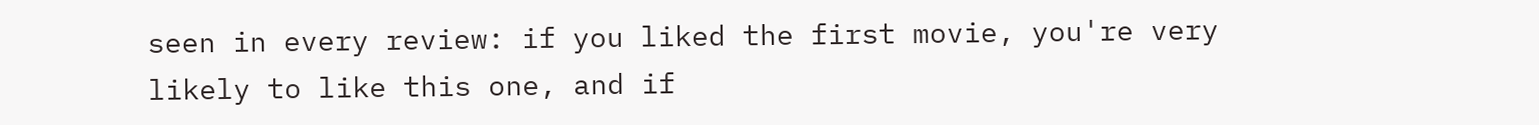seen in every review: if you liked the first movie, you're very likely to like this one, and if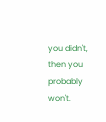you didn't, then you probably won't.